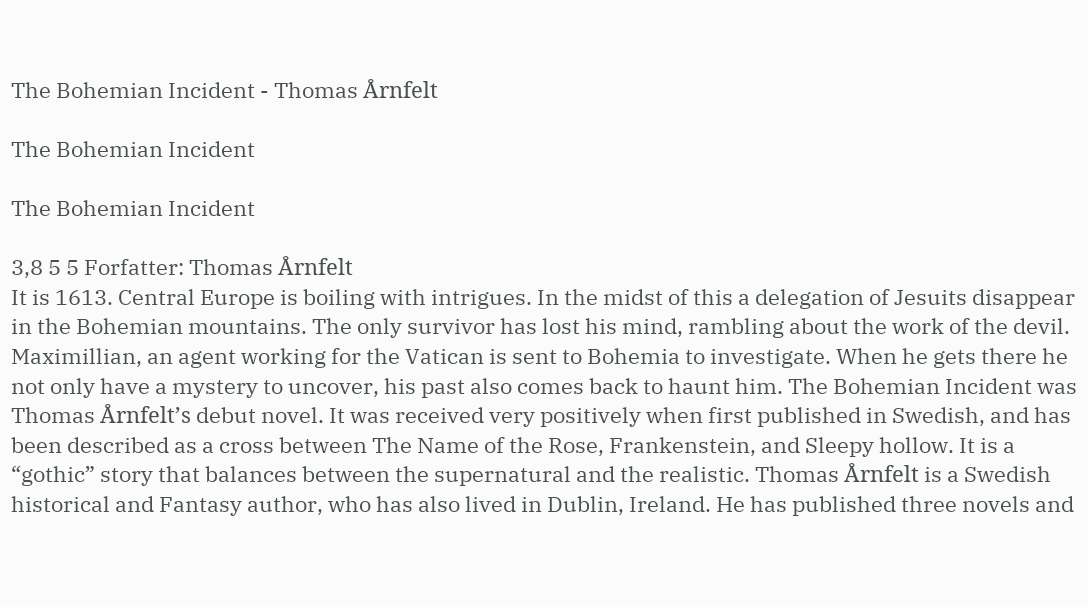The Bohemian Incident - Thomas Årnfelt

The Bohemian Incident

The Bohemian Incident

3,8 5 5 Forfatter: Thomas Årnfelt
It is 1613. Central Europe is boiling with intrigues. In the midst of this a delegation of Jesuits disappear in the Bohemian mountains. The only survivor has lost his mind, rambling about the work of the devil. Maximillian, an agent working for the Vatican is sent to Bohemia to investigate. When he gets there he not only have a mystery to uncover, his past also comes back to haunt him. The Bohemian Incident was Thomas Årnfelt’s debut novel. It was received very positively when first published in Swedish, and has been described as a cross between The Name of the Rose, Frankenstein, and Sleepy hollow. It is a “gothic” story that balances between the supernatural and the realistic. Thomas Årnfelt is a Swedish historical and Fantasy author, who has also lived in Dublin, Ireland. He has published three novels and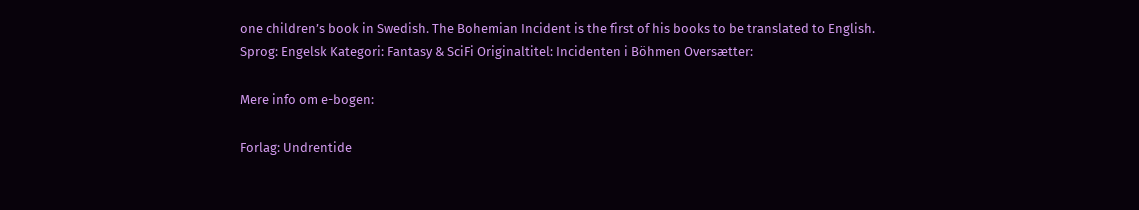one children’s book in Swedish. The Bohemian Incident is the first of his books to be translated to English.
Sprog: Engelsk Kategori: Fantasy & SciFi Originaltitel: Incidenten i Böhmen Oversætter:

Mere info om e-bogen:

Forlag: Undrentide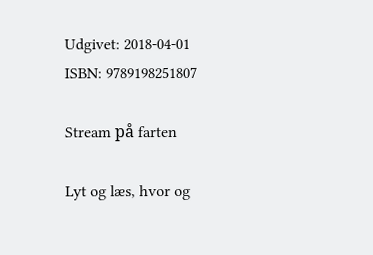Udgivet: 2018-04-01
ISBN: 9789198251807

Stream på farten

Lyt og læs, hvor og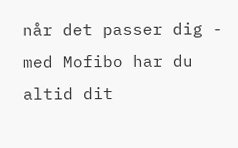når det passer dig - med Mofibo har du altid dit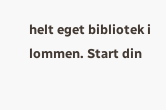helt eget bibliotek i lommen. Start din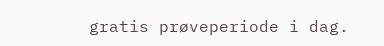gratis prøveperiode i dag.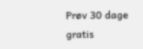Prøv 30 dage gratis